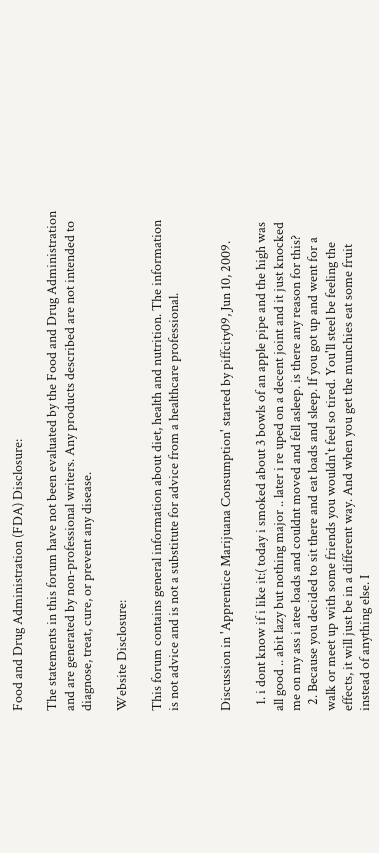Food and Drug Administration (FDA) Disclosure:

The statements in this forum have not been evaluated by the Food and Drug Administration and are generated by non-professional writers. Any products described are not intended to diagnose, treat, cure, or prevent any disease.

Website Disclosure:

This forum contains general information about diet, health and nutrition. The information is not advice and is not a substitute for advice from a healthcare professional.


Discussion in 'Apprentice Marijuana Consumption' started by piffcity09, Jun 10, 2009.

  1. i dont know if i like it:( today i smoked about 3 bowls of an apple pipe and the high was all good .. abit lazy but nothing major .. later i re uped on a decent joint and it just knocked me on my ass i atee loads and couldnt moved and fell asleep. is there any reason for this?
  2. Because you decided to sit there and eat loads and sleep. If you got up and went for a walk or meet up with some friends you wouldn't feel so tired. You'll steel be feeling the effects, it will just be in a different way. And when you get the munchies eat some fruit instead of anything else. I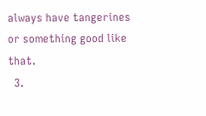always have tangerines or something good like that.
  3.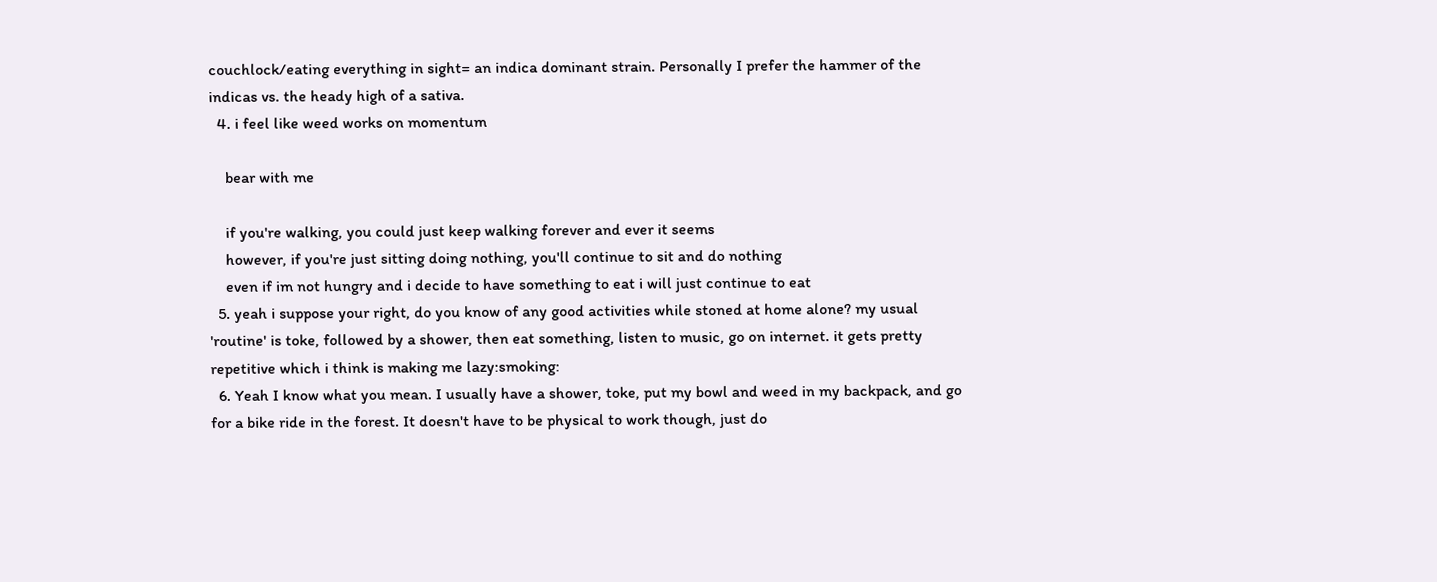couchlock/eating everything in sight= an indica dominant strain. Personally I prefer the hammer of the indicas vs. the heady high of a sativa.
  4. i feel like weed works on momentum

    bear with me

    if you're walking, you could just keep walking forever and ever it seems
    however, if you're just sitting doing nothing, you'll continue to sit and do nothing
    even if im not hungry and i decide to have something to eat i will just continue to eat
  5. yeah i suppose your right, do you know of any good activities while stoned at home alone? my usual 'routine' is toke, followed by a shower, then eat something, listen to music, go on internet. it gets pretty repetitive which i think is making me lazy:smoking:
  6. Yeah I know what you mean. I usually have a shower, toke, put my bowl and weed in my backpack, and go for a bike ride in the forest. It doesn't have to be physical to work though, just do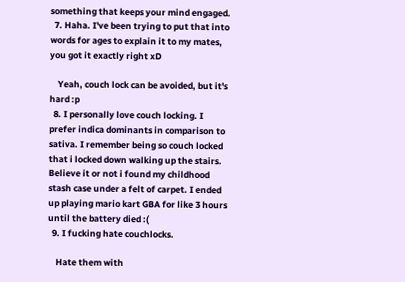something that keeps your mind engaged.
  7. Haha. I've been trying to put that into words for ages to explain it to my mates, you got it exactly right xD

    Yeah, couch lock can be avoided, but it's hard :p
  8. I personally love couch locking. I prefer indica dominants in comparison to sativa. I remember being so couch locked that i locked down walking up the stairs. Believe it or not i found my childhood stash case under a felt of carpet. I ended up playing mario kart GBA for like 3 hours until the battery died :(
  9. I fucking hate couchlocks.

    Hate them with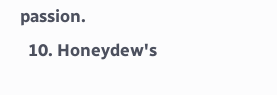passion.
  10. Honeydew's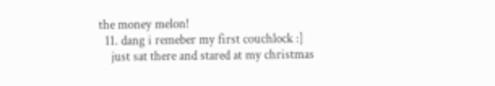the money melon!
  11. dang i remeber my first couchlock :]
    just sat there and stared at my christmas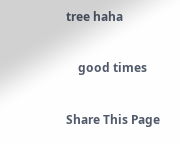tree haha

    good times

Share This Page